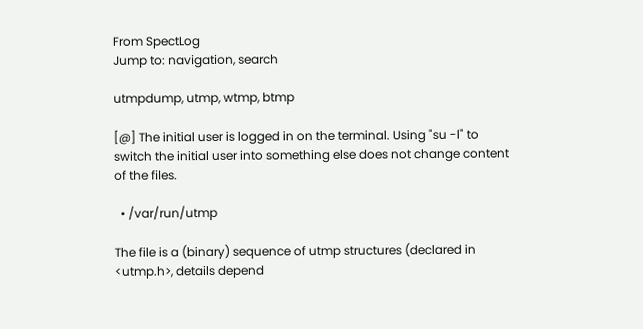From SpectLog
Jump to: navigation, search

utmpdump, utmp, wtmp, btmp

[@] The initial user is logged in on the terminal. Using "su -l" to switch the initial user into something else does not change content of the files.

  • /var/run/utmp

The file is a (binary) sequence of utmp structures (declared in <utmp.h>, details depend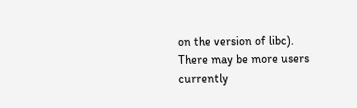on the version of libc). There may be more users currently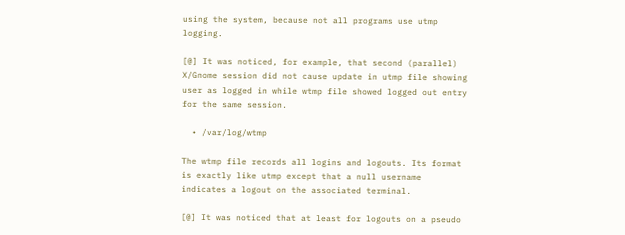using the system, because not all programs use utmp logging.

[@] It was noticed, for example, that second (parallel) X/Gnome session did not cause update in utmp file showing user as logged in while wtmp file showed logged out entry for the same session.

  • /var/log/wtmp

The wtmp file records all logins and logouts. Its format is exactly like utmp except that a null username indicates a logout on the associated terminal.

[@] It was noticed that at least for logouts on a pseudo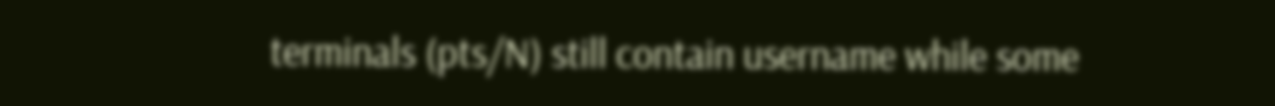terminals (pts/N) still contain username while some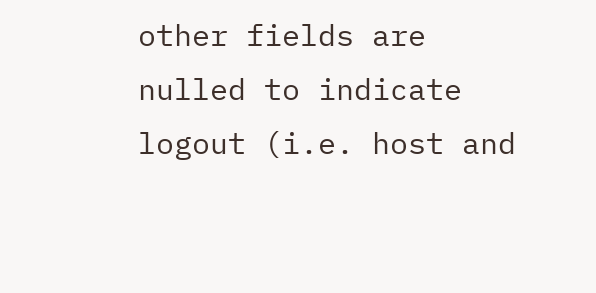other fields are nulled to indicate logout (i.e. host and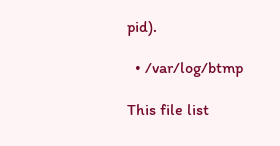pid).

  • /var/log/btmp

This file list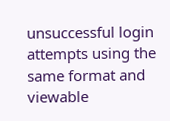unsuccessful login attempts using the same format and viewable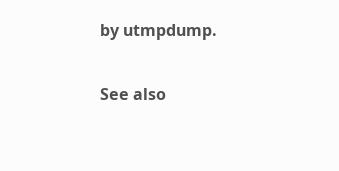by utmpdump.

See also